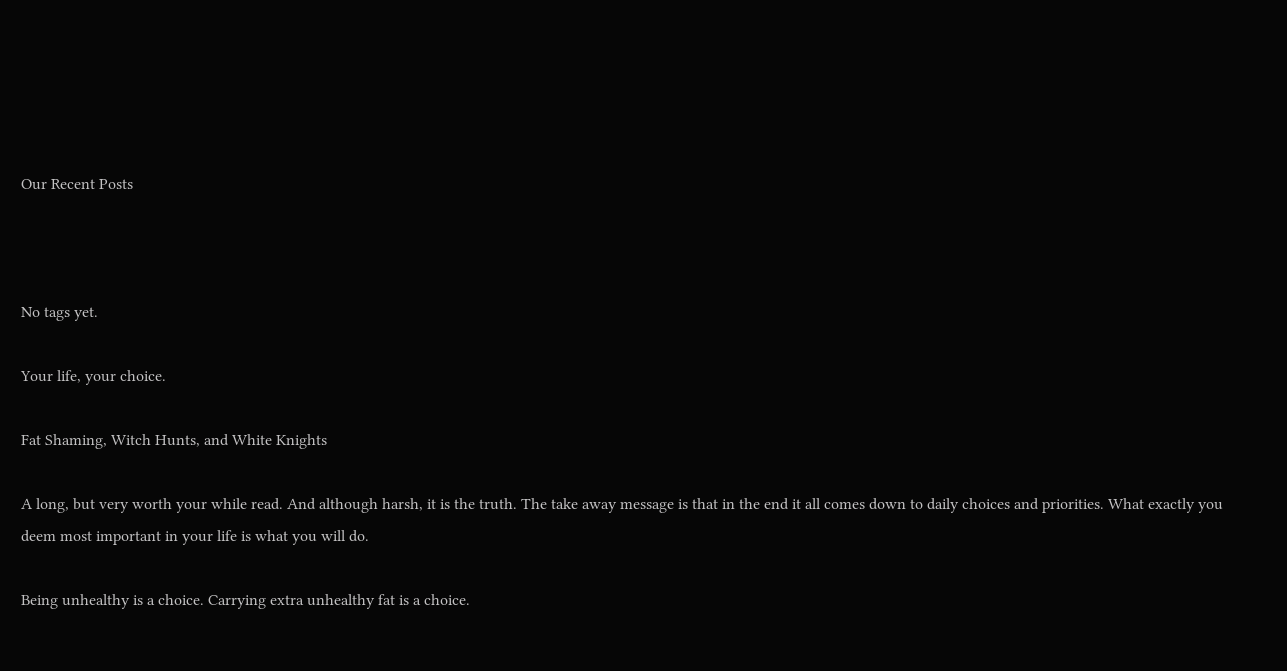Our Recent Posts



No tags yet.

Your life, your choice.

Fat Shaming, Witch Hunts, and White Knights

A long, but very worth your while read. And although harsh, it is the truth. The take away message is that in the end it all comes down to daily choices and priorities. What exactly you deem most important in your life is what you will do.

Being unhealthy is a choice. Carrying extra unhealthy fat is a choice.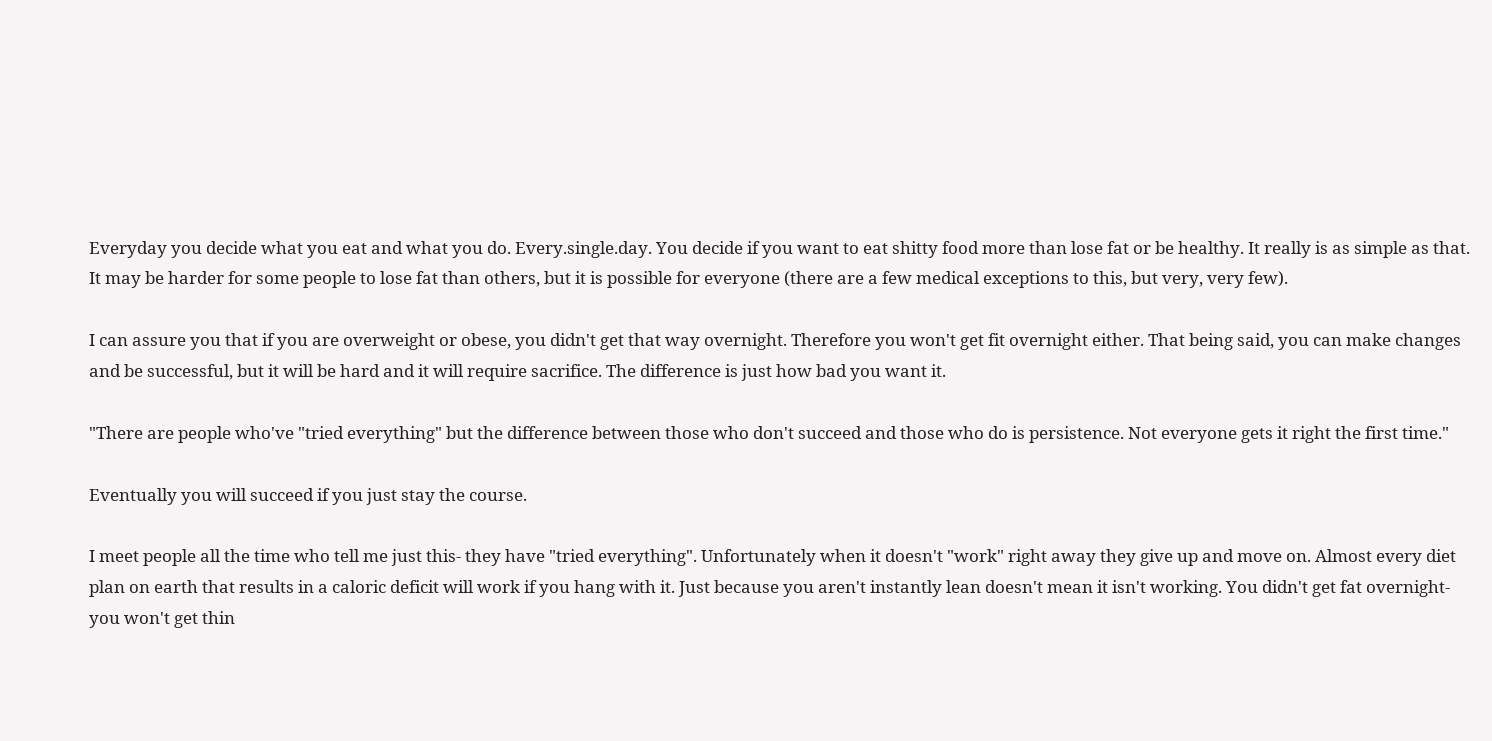Everyday you decide what you eat and what you do. Every.single.day. You decide if you want to eat shitty food more than lose fat or be healthy. It really is as simple as that. It may be harder for some people to lose fat than others, but it is possible for everyone (there are a few medical exceptions to this, but very, very few).

I can assure you that if you are overweight or obese, you didn't get that way overnight. Therefore you won't get fit overnight either. That being said, you can make changes and be successful, but it will be hard and it will require sacrifice. The difference is just how bad you want it.

"There are people who've "tried everything" but the difference between those who don't succeed and those who do is persistence. Not everyone gets it right the first time."

Eventually you will succeed if you just stay the course.

I meet people all the time who tell me just this- they have "tried everything". Unfortunately when it doesn't "work" right away they give up and move on. Almost every diet plan on earth that results in a caloric deficit will work if you hang with it. Just because you aren't instantly lean doesn't mean it isn't working. You didn't get fat overnight- you won't get thin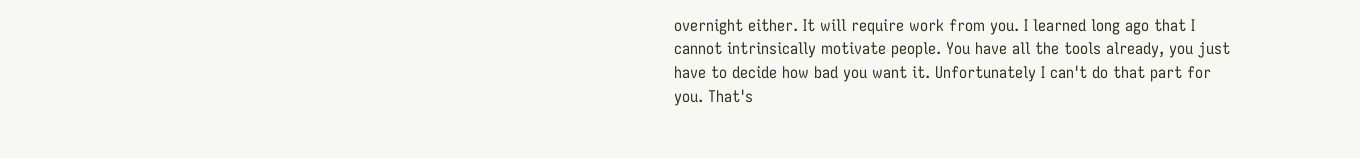overnight either. It will require work from you. I learned long ago that I cannot intrinsically motivate people. You have all the tools already, you just have to decide how bad you want it. Unfortunately I can't do that part for you. That's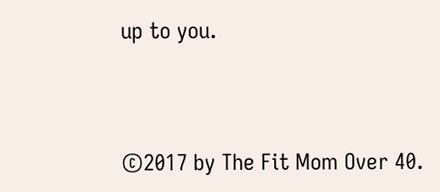up to you.



©2017 by The Fit Mom Over 40.